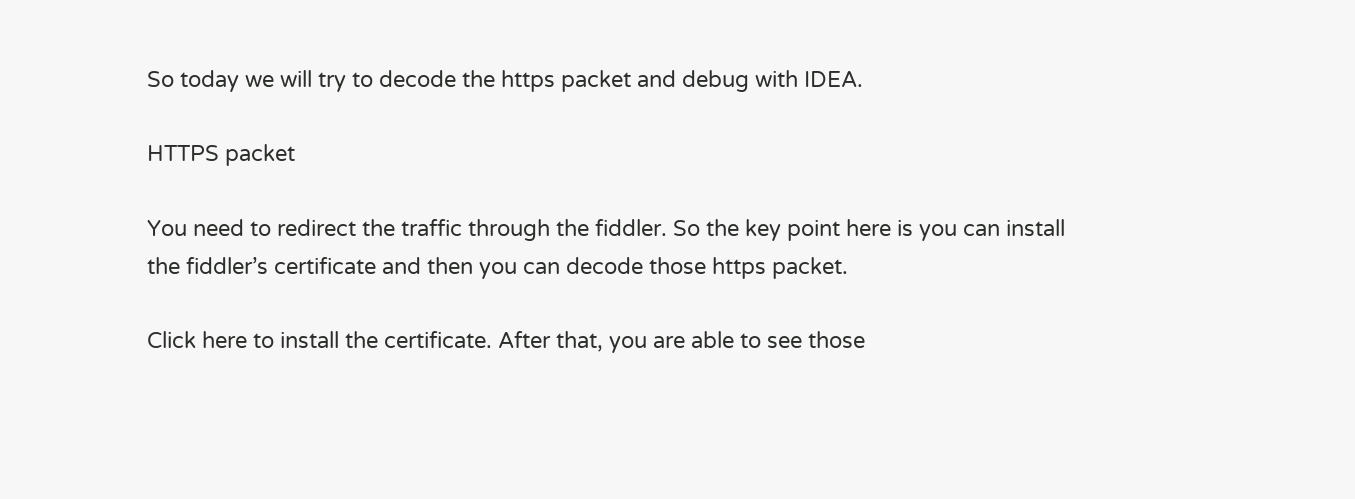So today we will try to decode the https packet and debug with IDEA.

HTTPS packet

You need to redirect the traffic through the fiddler. So the key point here is you can install the fiddler’s certificate and then you can decode those https packet.

Click here to install the certificate. After that, you are able to see those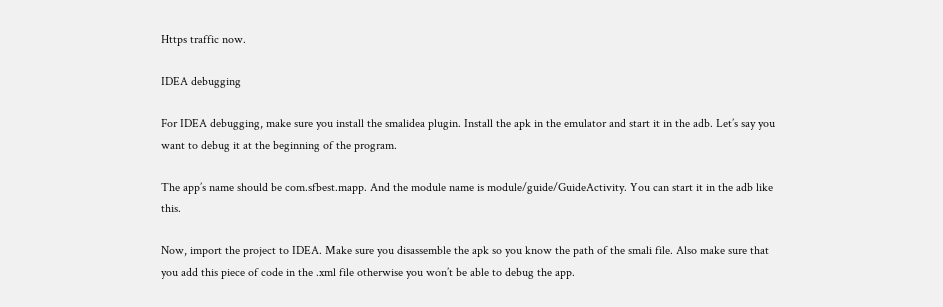Https traffic now.

IDEA debugging

For IDEA debugging, make sure you install the smalidea plugin. Install the apk in the emulator and start it in the adb. Let’s say you want to debug it at the beginning of the program.

The app’s name should be com.sfbest.mapp. And the module name is module/guide/GuideActivity. You can start it in the adb like this.

Now, import the project to IDEA. Make sure you disassemble the apk so you know the path of the smali file. Also make sure that you add this piece of code in the .xml file otherwise you won’t be able to debug the app.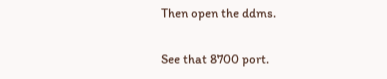Then open the ddms.

See that 8700 port.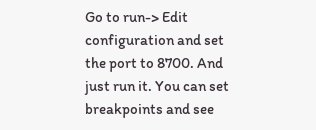Go to run-> Edit configuration and set the port to 8700. And just run it. You can set breakpoints and see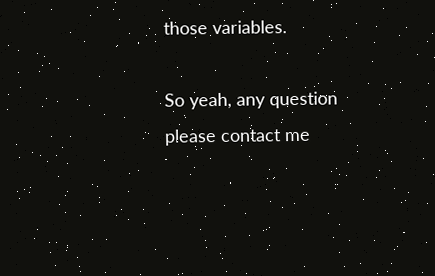those variables.

So yeah, any question please contact me